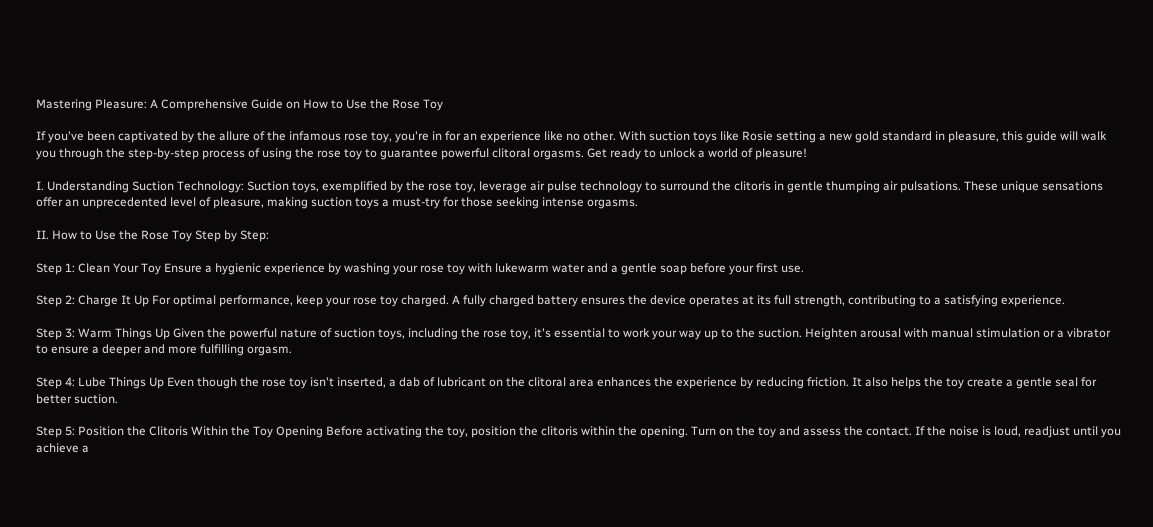Mastering Pleasure: A Comprehensive Guide on How to Use the Rose Toy

If you've been captivated by the allure of the infamous rose toy, you're in for an experience like no other. With suction toys like Rosie setting a new gold standard in pleasure, this guide will walk you through the step-by-step process of using the rose toy to guarantee powerful clitoral orgasms. Get ready to unlock a world of pleasure!

I. Understanding Suction Technology: Suction toys, exemplified by the rose toy, leverage air pulse technology to surround the clitoris in gentle thumping air pulsations. These unique sensations offer an unprecedented level of pleasure, making suction toys a must-try for those seeking intense orgasms.

II. How to Use the Rose Toy Step by Step:

Step 1: Clean Your Toy Ensure a hygienic experience by washing your rose toy with lukewarm water and a gentle soap before your first use.

Step 2: Charge It Up For optimal performance, keep your rose toy charged. A fully charged battery ensures the device operates at its full strength, contributing to a satisfying experience.

Step 3: Warm Things Up Given the powerful nature of suction toys, including the rose toy, it's essential to work your way up to the suction. Heighten arousal with manual stimulation or a vibrator to ensure a deeper and more fulfilling orgasm.

Step 4: Lube Things Up Even though the rose toy isn't inserted, a dab of lubricant on the clitoral area enhances the experience by reducing friction. It also helps the toy create a gentle seal for better suction.

Step 5: Position the Clitoris Within the Toy Opening Before activating the toy, position the clitoris within the opening. Turn on the toy and assess the contact. If the noise is loud, readjust until you achieve a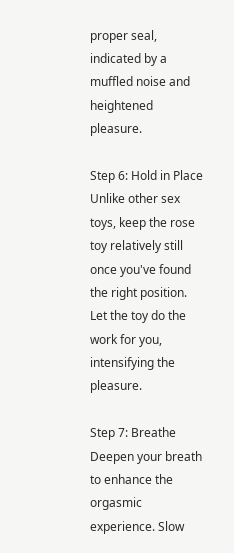proper seal, indicated by a muffled noise and heightened pleasure.

Step 6: Hold in Place Unlike other sex toys, keep the rose toy relatively still once you've found the right position. Let the toy do the work for you, intensifying the pleasure.

Step 7: Breathe Deepen your breath to enhance the orgasmic experience. Slow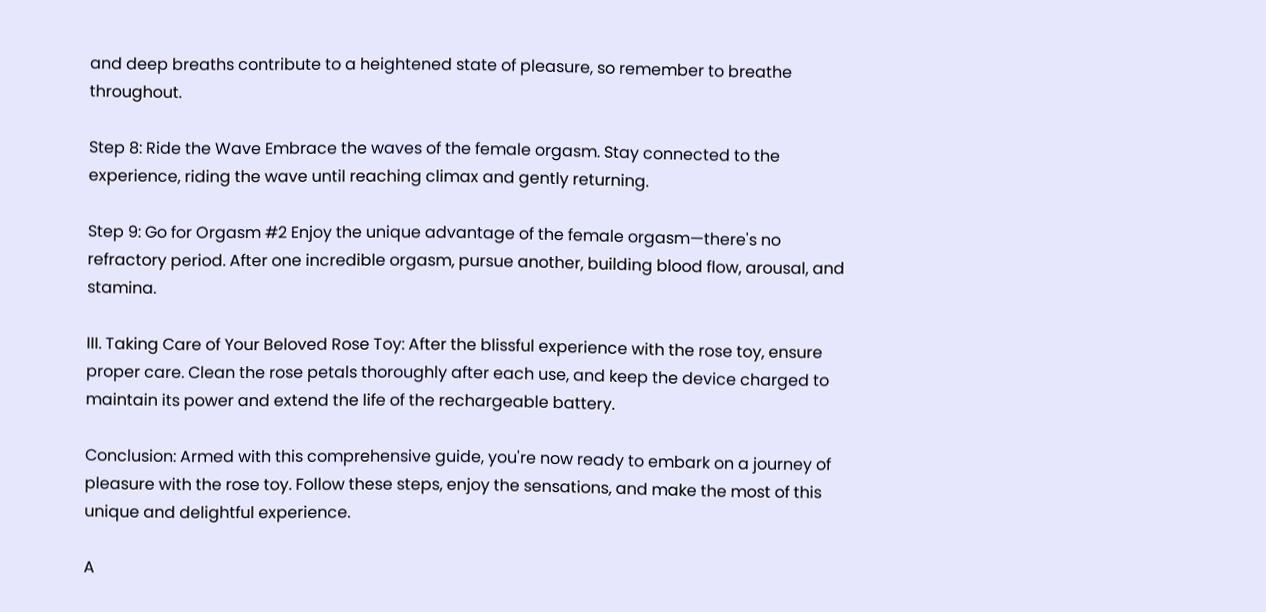and deep breaths contribute to a heightened state of pleasure, so remember to breathe throughout.

Step 8: Ride the Wave Embrace the waves of the female orgasm. Stay connected to the experience, riding the wave until reaching climax and gently returning.

Step 9: Go for Orgasm #2 Enjoy the unique advantage of the female orgasm—there's no refractory period. After one incredible orgasm, pursue another, building blood flow, arousal, and stamina.

III. Taking Care of Your Beloved Rose Toy: After the blissful experience with the rose toy, ensure proper care. Clean the rose petals thoroughly after each use, and keep the device charged to maintain its power and extend the life of the rechargeable battery.

Conclusion: Armed with this comprehensive guide, you're now ready to embark on a journey of pleasure with the rose toy. Follow these steps, enjoy the sensations, and make the most of this unique and delightful experience.

A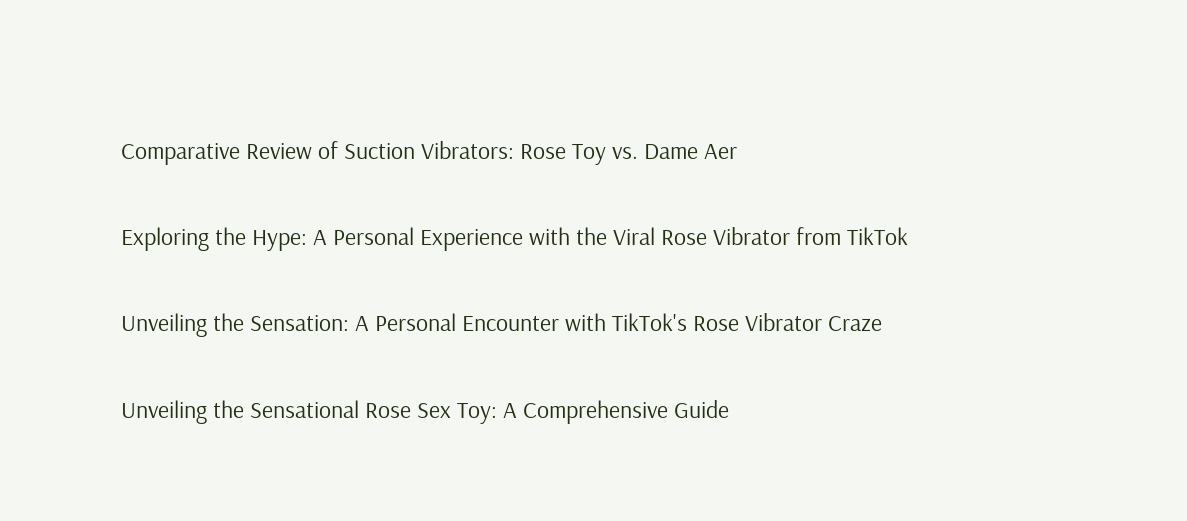Comparative Review of Suction Vibrators: Rose Toy vs. Dame Aer

Exploring the Hype: A Personal Experience with the Viral Rose Vibrator from TikTok

Unveiling the Sensation: A Personal Encounter with TikTok's Rose Vibrator Craze

Unveiling the Sensational Rose Sex Toy: A Comprehensive Guide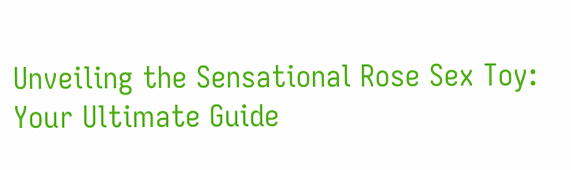Unveiling the Sensational Rose Sex Toy: Your Ultimate Guide